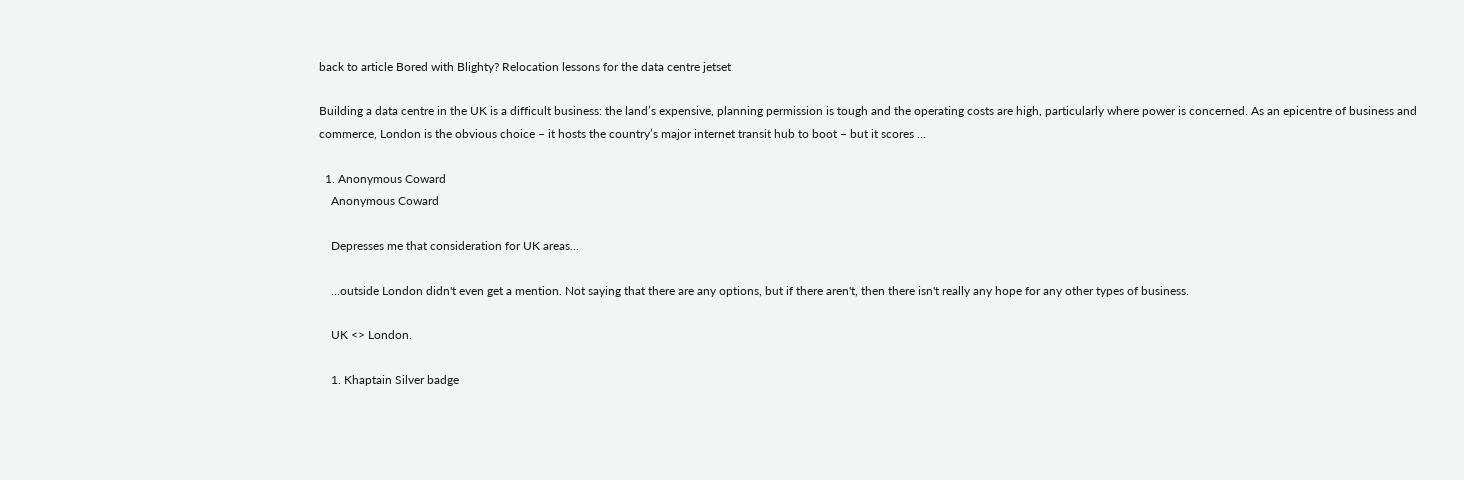back to article Bored with Blighty? Relocation lessons for the data centre jetset

Building a data centre in the UK is a difficult business: the land’s expensive, planning permission is tough and the operating costs are high, particularly where power is concerned. As an epicentre of business and commerce, London is the obvious choice – it hosts the country’s major internet transit hub to boot – but it scores …

  1. Anonymous Coward
    Anonymous Coward

    Depresses me that consideration for UK areas...

    ...outside London didn't even get a mention. Not saying that there are any options, but if there aren't, then there isn't really any hope for any other types of business.

    UK <> London.

    1. Khaptain Silver badge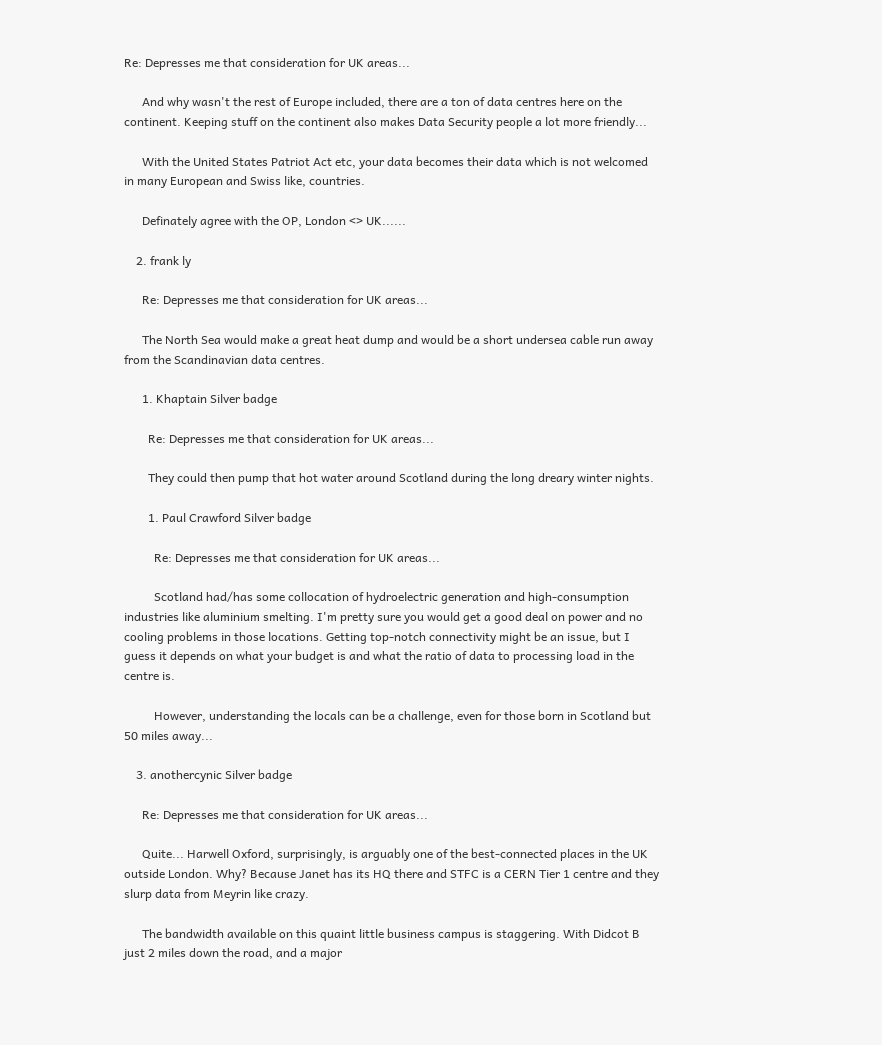Re: Depresses me that consideration for UK areas...

      And why wasn't the rest of Europe included, there are a ton of data centres here on the continent. Keeping stuff on the continent also makes Data Security people a lot more friendly...

      With the United States Patriot Act etc, your data becomes their data which is not welcomed in many European and Swiss like, countries.

      Definately agree with the OP, London <> UK......

    2. frank ly

      Re: Depresses me that consideration for UK areas...

      The North Sea would make a great heat dump and would be a short undersea cable run away from the Scandinavian data centres.

      1. Khaptain Silver badge

        Re: Depresses me that consideration for UK areas...

        They could then pump that hot water around Scotland during the long dreary winter nights.

        1. Paul Crawford Silver badge

          Re: Depresses me that consideration for UK areas...

          Scotland had/has some collocation of hydroelectric generation and high-consumption industries like aluminium smelting. I'm pretty sure you would get a good deal on power and no cooling problems in those locations. Getting top-notch connectivity might be an issue, but I guess it depends on what your budget is and what the ratio of data to processing load in the centre is.

          However, understanding the locals can be a challenge, even for those born in Scotland but 50 miles away...

    3. anothercynic Silver badge

      Re: Depresses me that consideration for UK areas...

      Quite... Harwell Oxford, surprisingly, is arguably one of the best-connected places in the UK outside London. Why? Because Janet has its HQ there and STFC is a CERN Tier 1 centre and they slurp data from Meyrin like crazy.

      The bandwidth available on this quaint little business campus is staggering. With Didcot B just 2 miles down the road, and a major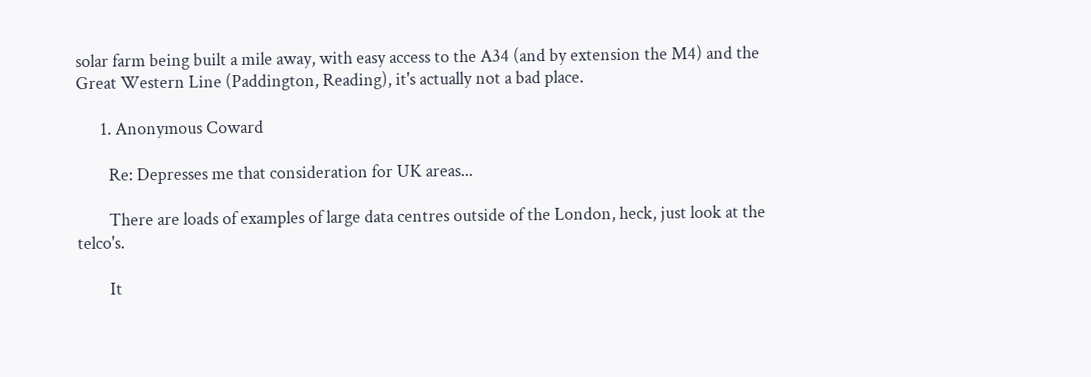solar farm being built a mile away, with easy access to the A34 (and by extension the M4) and the Great Western Line (Paddington, Reading), it's actually not a bad place.

      1. Anonymous Coward

        Re: Depresses me that consideration for UK areas...

        There are loads of examples of large data centres outside of the London, heck, just look at the telco's.

        It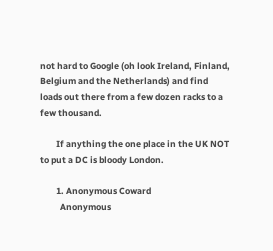not hard to Google (oh look Ireland, Finland, Belgium and the Netherlands) and find loads out there from a few dozen racks to a few thousand.

        If anything the one place in the UK NOT to put a DC is bloody London.

        1. Anonymous Coward
          Anonymous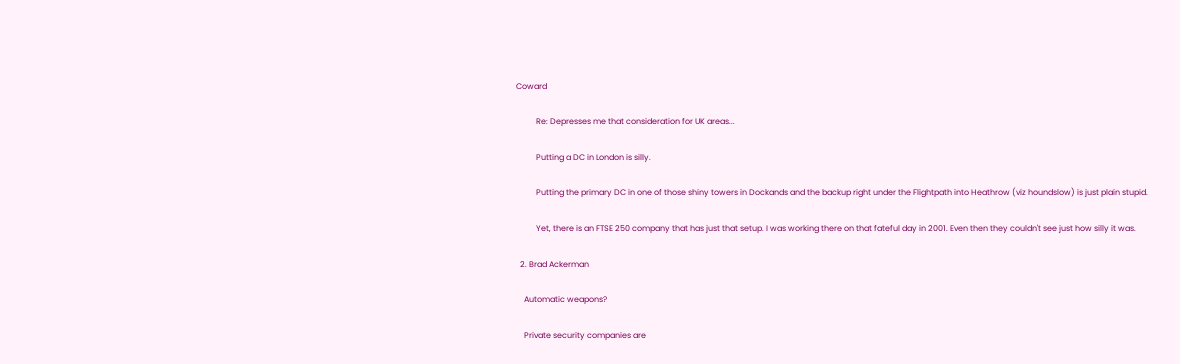Coward

          Re: Depresses me that consideration for UK areas...

          Putting a DC in London is silly.

          Putting the primary DC in one of those shiny towers in Dockands and the backup right under the Flightpath into Heathrow (viz houndslow) is just plain stupid.

          Yet, there is an FTSE 250 company that has just that setup. I was working there on that fateful day in 2001. Even then they couldn't see just how silly it was.

  2. Brad Ackerman

    Automatic weapons?

    Private security companies are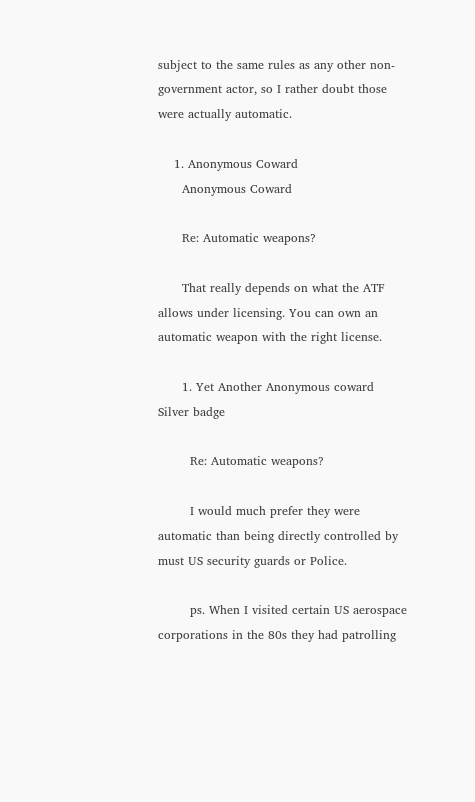subject to the same rules as any other non-government actor, so I rather doubt those were actually automatic.

    1. Anonymous Coward
      Anonymous Coward

      Re: Automatic weapons?

      That really depends on what the ATF allows under licensing. You can own an automatic weapon with the right license.

      1. Yet Another Anonymous coward Silver badge

        Re: Automatic weapons?

        I would much prefer they were automatic than being directly controlled by must US security guards or Police.

        ps. When I visited certain US aerospace corporations in the 80s they had patrolling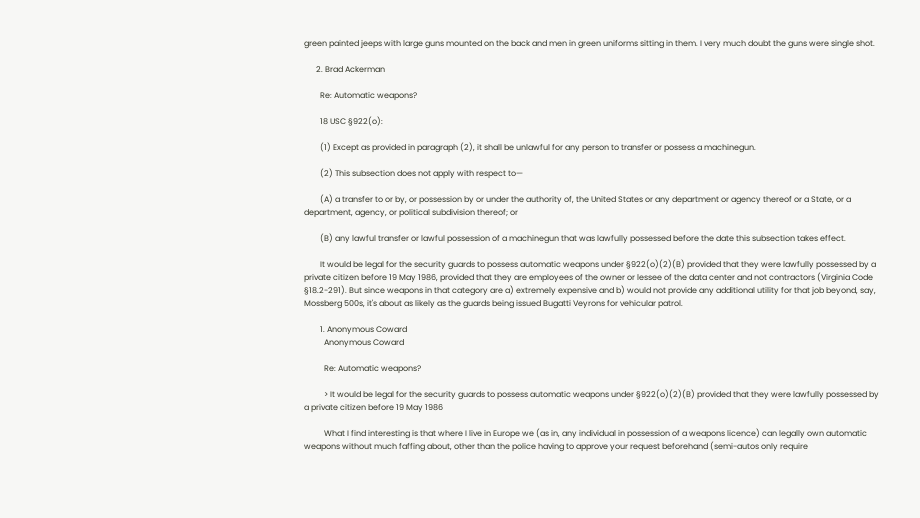green painted jeeps with large guns mounted on the back and men in green uniforms sitting in them. I very much doubt the guns were single shot.

      2. Brad Ackerman

        Re: Automatic weapons?

        18 USC §922(o):

        (1) Except as provided in paragraph (2), it shall be unlawful for any person to transfer or possess a machinegun.

        (2) This subsection does not apply with respect to—

        (A) a transfer to or by, or possession by or under the authority of, the United States or any department or agency thereof or a State, or a department, agency, or political subdivision thereof; or

        (B) any lawful transfer or lawful possession of a machinegun that was lawfully possessed before the date this subsection takes effect.

        It would be legal for the security guards to possess automatic weapons under §922(o)(2)(B) provided that they were lawfully possessed by a private citizen before 19 May 1986, provided that they are employees of the owner or lessee of the data center and not contractors (Virginia Code §18.2-291). But since weapons in that category are a) extremely expensive and b) would not provide any additional utility for that job beyond, say, Mossberg 500s, it's about as likely as the guards being issued Bugatti Veyrons for vehicular patrol.

        1. Anonymous Coward
          Anonymous Coward

          Re: Automatic weapons?

          > It would be legal for the security guards to possess automatic weapons under §922(o)(2)(B) provided that they were lawfully possessed by a private citizen before 19 May 1986

          What I find interesting is that where I live in Europe we (as in, any individual in possession of a weapons licence) can legally own automatic weapons without much faffing about, other than the police having to approve your request beforehand (semi-autos only require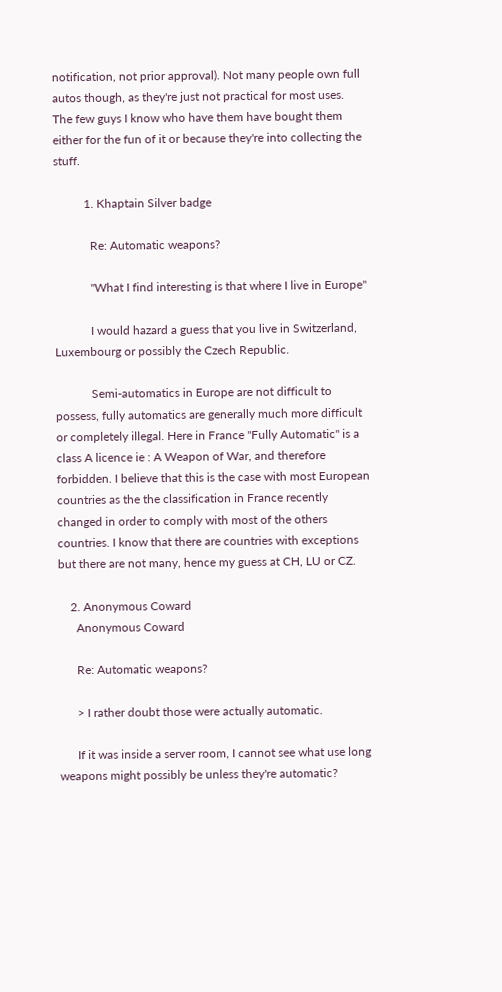notification, not prior approval). Not many people own full autos though, as they're just not practical for most uses. The few guys I know who have them have bought them either for the fun of it or because they're into collecting the stuff.

          1. Khaptain Silver badge

            Re: Automatic weapons?

            "What I find interesting is that where I live in Europe"

            I would hazard a guess that you live in Switzerland, Luxembourg or possibly the Czech Republic.

            Semi-automatics in Europe are not difficult to possess, fully automatics are generally much more difficult or completely illegal. Here in France "Fully Automatic" is a class A licence ie : A Weapon of War, and therefore forbidden. I believe that this is the case with most European countries as the the classification in France recently changed in order to comply with most of the others countries. I know that there are countries with exceptions but there are not many, hence my guess at CH, LU or CZ.

    2. Anonymous Coward
      Anonymous Coward

      Re: Automatic weapons?

      > I rather doubt those were actually automatic.

      If it was inside a server room, I cannot see what use long weapons might possibly be unless they're automatic?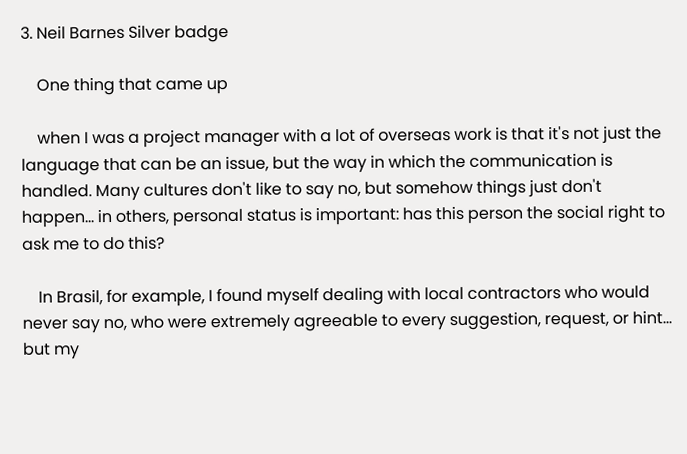3. Neil Barnes Silver badge

    One thing that came up

    when I was a project manager with a lot of overseas work is that it's not just the language that can be an issue, but the way in which the communication is handled. Many cultures don't like to say no, but somehow things just don't happen... in others, personal status is important: has this person the social right to ask me to do this?

    In Brasil, for example, I found myself dealing with local contractors who would never say no, who were extremely agreeable to every suggestion, request, or hint... but my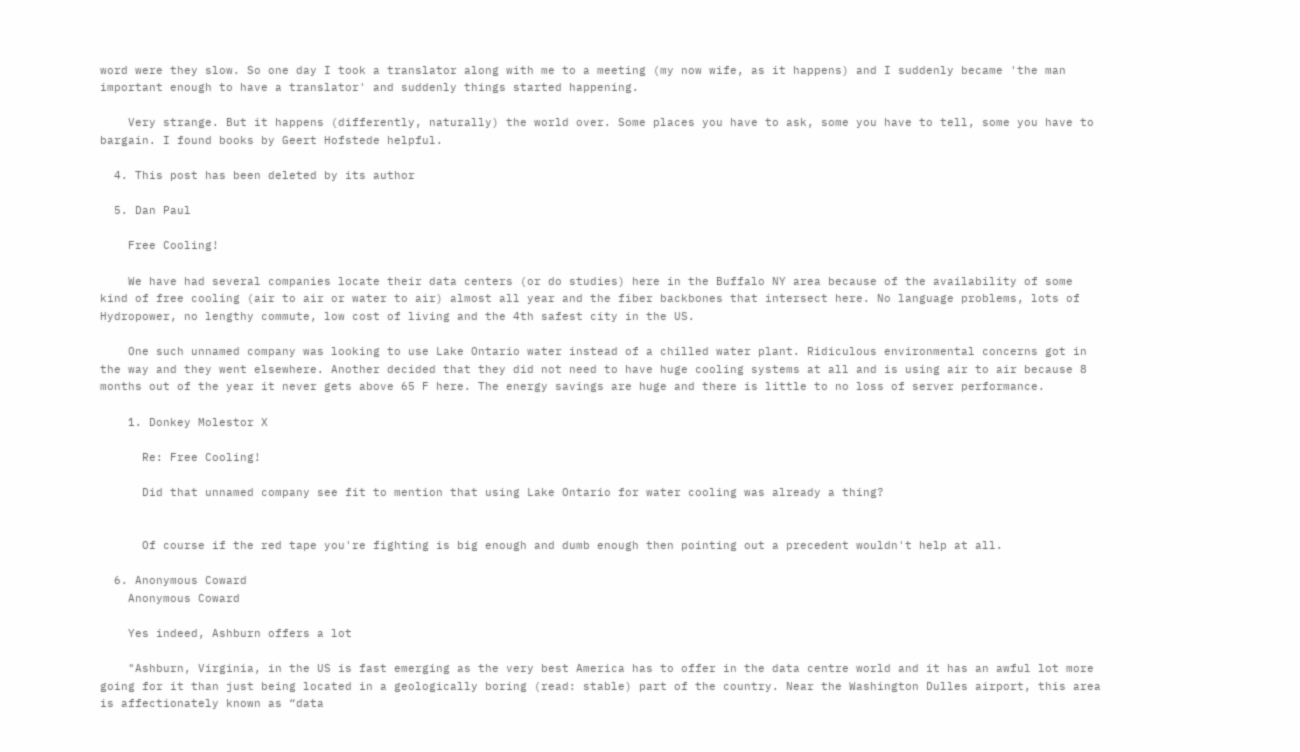word were they slow. So one day I took a translator along with me to a meeting (my now wife, as it happens) and I suddenly became 'the man important enough to have a translator' and suddenly things started happening.

    Very strange. But it happens (differently, naturally) the world over. Some places you have to ask, some you have to tell, some you have to bargain. I found books by Geert Hofstede helpful.

  4. This post has been deleted by its author

  5. Dan Paul

    Free Cooling!

    We have had several companies locate their data centers (or do studies) here in the Buffalo NY area because of the availability of some kind of free cooling (air to air or water to air) almost all year and the fiber backbones that intersect here. No language problems, lots of Hydropower, no lengthy commute, low cost of living and the 4th safest city in the US.

    One such unnamed company was looking to use Lake Ontario water instead of a chilled water plant. Ridiculous environmental concerns got in the way and they went elsewhere. Another decided that they did not need to have huge cooling systems at all and is using air to air because 8 months out of the year it never gets above 65 F here. The energy savings are huge and there is little to no loss of server performance.

    1. Donkey Molestor X

      Re: Free Cooling!

      Did that unnamed company see fit to mention that using Lake Ontario for water cooling was already a thing?


      Of course if the red tape you're fighting is big enough and dumb enough then pointing out a precedent wouldn't help at all.

  6. Anonymous Coward
    Anonymous Coward

    Yes indeed, Ashburn offers a lot

    "Ashburn, Virginia, in the US is fast emerging as the very best America has to offer in the data centre world and it has an awful lot more going for it than just being located in a geologically boring (read: stable) part of the country. Near the Washington Dulles airport, this area is affectionately known as “data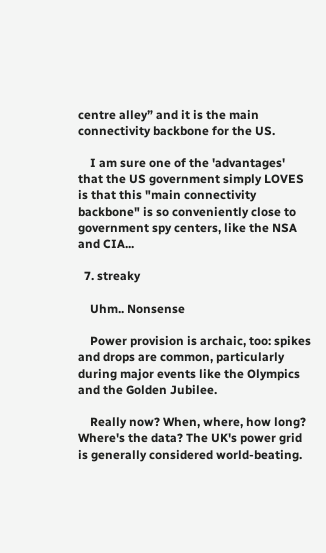centre alley” and it is the main connectivity backbone for the US.

    I am sure one of the 'advantages' that the US government simply LOVES is that this "main connectivity backbone" is so conveniently close to government spy centers, like the NSA and CIA...

  7. streaky

    Uhm.. Nonsense

    Power provision is archaic, too: spikes and drops are common, particularly during major events like the Olympics and the Golden Jubilee.

    Really now? When, where, how long? Where's the data? The UK's power grid is generally considered world-beating.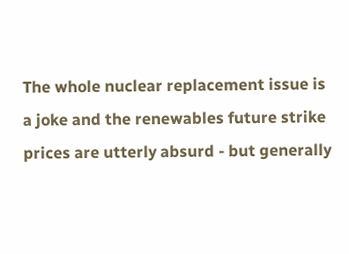The whole nuclear replacement issue is a joke and the renewables future strike prices are utterly absurd - but generally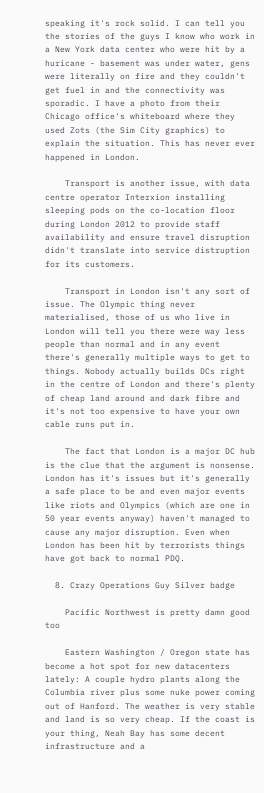speaking it's rock solid. I can tell you the stories of the guys I know who work in a New York data center who were hit by a huricane - basement was under water, gens were literally on fire and they couldn't get fuel in and the connectivity was sporadic. I have a photo from their Chicago office's whiteboard where they used Zots (the Sim City graphics) to explain the situation. This has never ever happened in London.

    Transport is another issue, with data centre operator Interxion installing sleeping pods on the co-location floor during London 2012 to provide staff availability and ensure travel disruption didn't translate into service distruption for its customers.

    Transport in London isn't any sort of issue. The Olympic thing never materialised, those of us who live in London will tell you there were way less people than normal and in any event there's generally multiple ways to get to things. Nobody actually builds DCs right in the centre of London and there's plenty of cheap land around and dark fibre and it's not too expensive to have your own cable runs put in.

    The fact that London is a major DC hub is the clue that the argument is nonsense. London has it's issues but it's generally a safe place to be and even major events like riots and Olympics (which are one in 50 year events anyway) haven't managed to cause any major disruption. Even when London has been hit by terrorists things have got back to normal PDQ.

  8. Crazy Operations Guy Silver badge

    Pacific Northwest is pretty damn good too

    Eastern Washington / Oregon state has become a hot spot for new datacenters lately: A couple hydro plants along the Columbia river plus some nuke power coming out of Hanford. The weather is very stable and land is so very cheap. If the coast is your thing, Neah Bay has some decent infrastructure and a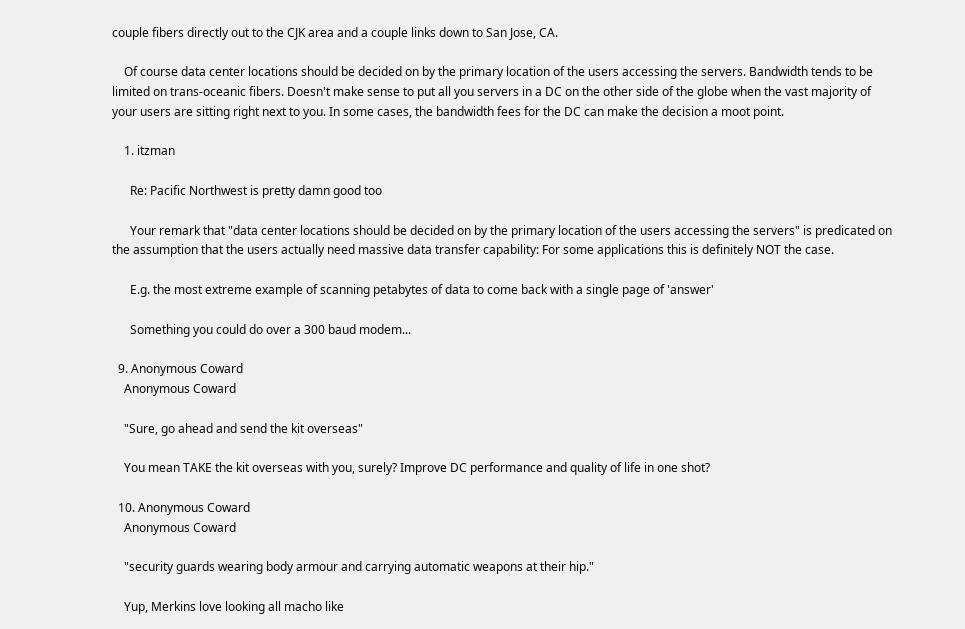couple fibers directly out to the CJK area and a couple links down to San Jose, CA.

    Of course data center locations should be decided on by the primary location of the users accessing the servers. Bandwidth tends to be limited on trans-oceanic fibers. Doesn't make sense to put all you servers in a DC on the other side of the globe when the vast majority of your users are sitting right next to you. In some cases, the bandwidth fees for the DC can make the decision a moot point.

    1. itzman

      Re: Pacific Northwest is pretty damn good too

      Your remark that "data center locations should be decided on by the primary location of the users accessing the servers" is predicated on the assumption that the users actually need massive data transfer capability: For some applications this is definitely NOT the case.

      E.g. the most extreme example of scanning petabytes of data to come back with a single page of 'answer'

      Something you could do over a 300 baud modem...

  9. Anonymous Coward
    Anonymous Coward

    "Sure, go ahead and send the kit overseas"

    You mean TAKE the kit overseas with you, surely? Improve DC performance and quality of life in one shot?

  10. Anonymous Coward
    Anonymous Coward

    "security guards wearing body armour and carrying automatic weapons at their hip."

    Yup, Merkins love looking all macho like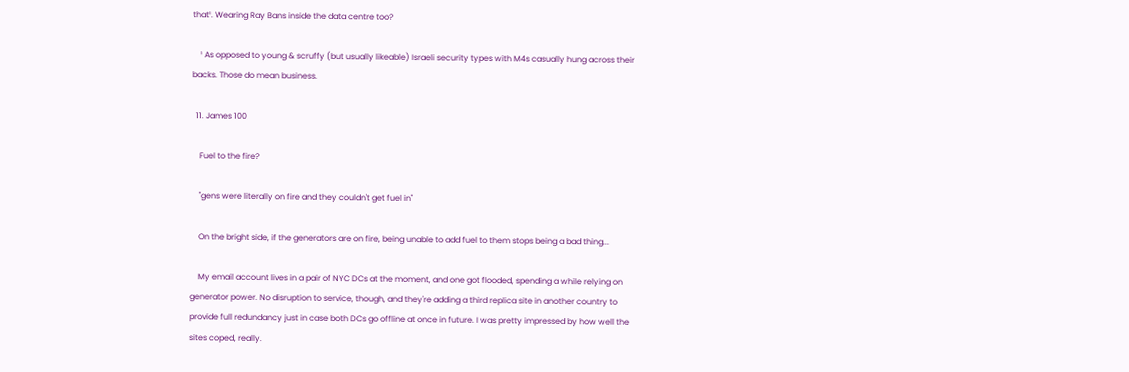that¹. Wearing Ray Bans inside the data centre too?

    ¹ As opposed to young & scruffy (but usually likeable) Israeli security types with M4s casually hung across their backs. Those do mean business.

  11. James 100

    Fuel to the fire?

    "gens were literally on fire and they couldn't get fuel in"

    On the bright side, if the generators are on fire, being unable to add fuel to them stops being a bad thing...

    My email account lives in a pair of NYC DCs at the moment, and one got flooded, spending a while relying on generator power. No disruption to service, though, and they're adding a third replica site in another country to provide full redundancy just in case both DCs go offline at once in future. I was pretty impressed by how well the sites coped, really.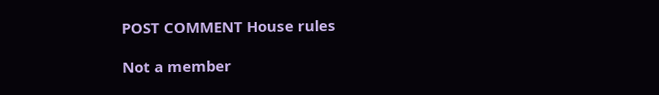POST COMMENT House rules

Not a member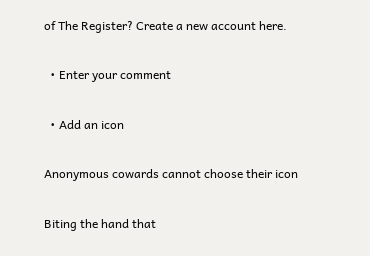of The Register? Create a new account here.

  • Enter your comment

  • Add an icon

Anonymous cowards cannot choose their icon

Biting the hand that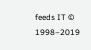feeds IT © 1998–2019